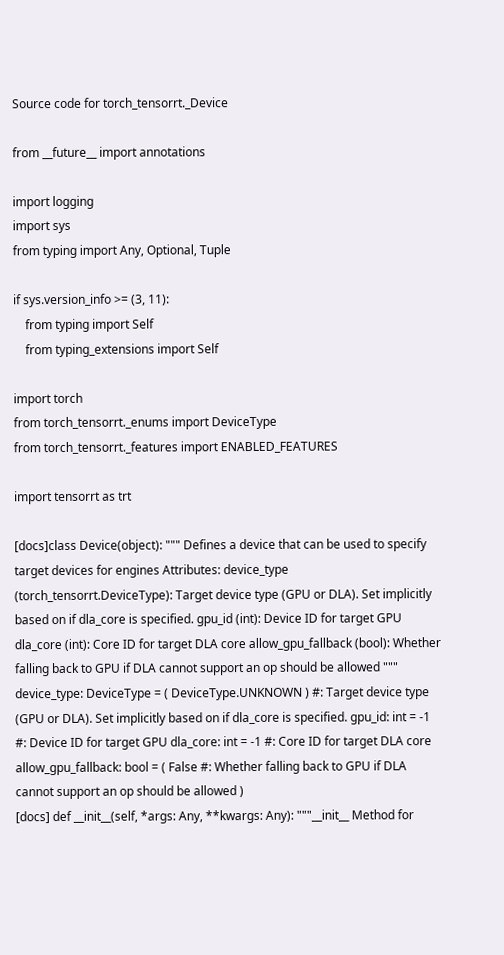Source code for torch_tensorrt._Device

from __future__ import annotations

import logging
import sys
from typing import Any, Optional, Tuple

if sys.version_info >= (3, 11):
    from typing import Self
    from typing_extensions import Self

import torch
from torch_tensorrt._enums import DeviceType
from torch_tensorrt._features import ENABLED_FEATURES

import tensorrt as trt

[docs]class Device(object): """ Defines a device that can be used to specify target devices for engines Attributes: device_type (torch_tensorrt.DeviceType): Target device type (GPU or DLA). Set implicitly based on if dla_core is specified. gpu_id (int): Device ID for target GPU dla_core (int): Core ID for target DLA core allow_gpu_fallback (bool): Whether falling back to GPU if DLA cannot support an op should be allowed """ device_type: DeviceType = ( DeviceType.UNKNOWN ) #: Target device type (GPU or DLA). Set implicitly based on if dla_core is specified. gpu_id: int = -1 #: Device ID for target GPU dla_core: int = -1 #: Core ID for target DLA core allow_gpu_fallback: bool = ( False #: Whether falling back to GPU if DLA cannot support an op should be allowed )
[docs] def __init__(self, *args: Any, **kwargs: Any): """__init__ Method for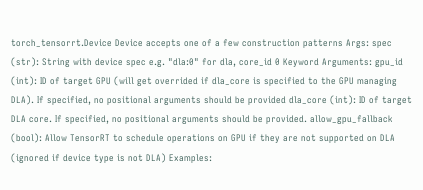torch_tensorrt.Device Device accepts one of a few construction patterns Args: spec (str): String with device spec e.g. "dla:0" for dla, core_id 0 Keyword Arguments: gpu_id (int): ID of target GPU (will get overrided if dla_core is specified to the GPU managing DLA). If specified, no positional arguments should be provided dla_core (int): ID of target DLA core. If specified, no positional arguments should be provided. allow_gpu_fallback (bool): Allow TensorRT to schedule operations on GPU if they are not supported on DLA (ignored if device type is not DLA) Examples: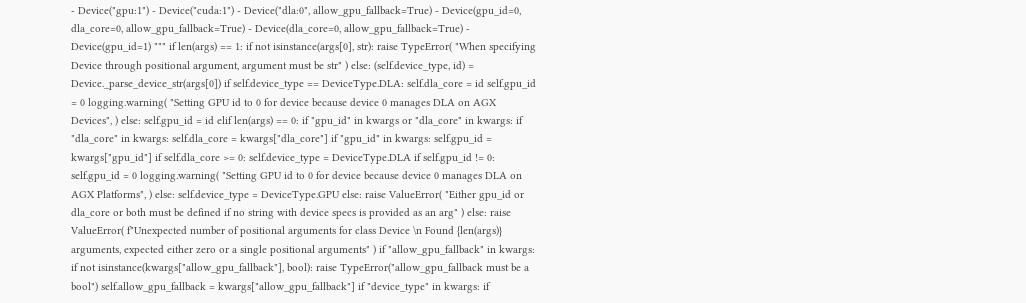- Device("gpu:1") - Device("cuda:1") - Device("dla:0", allow_gpu_fallback=True) - Device(gpu_id=0, dla_core=0, allow_gpu_fallback=True) - Device(dla_core=0, allow_gpu_fallback=True) - Device(gpu_id=1) """ if len(args) == 1: if not isinstance(args[0], str): raise TypeError( "When specifying Device through positional argument, argument must be str" ) else: (self.device_type, id) = Device._parse_device_str(args[0]) if self.device_type == DeviceType.DLA: self.dla_core = id self.gpu_id = 0 logging.warning( "Setting GPU id to 0 for device because device 0 manages DLA on AGX Devices", ) else: self.gpu_id = id elif len(args) == 0: if "gpu_id" in kwargs or "dla_core" in kwargs: if "dla_core" in kwargs: self.dla_core = kwargs["dla_core"] if "gpu_id" in kwargs: self.gpu_id = kwargs["gpu_id"] if self.dla_core >= 0: self.device_type = DeviceType.DLA if self.gpu_id != 0: self.gpu_id = 0 logging.warning( "Setting GPU id to 0 for device because device 0 manages DLA on AGX Platforms", ) else: self.device_type = DeviceType.GPU else: raise ValueError( "Either gpu_id or dla_core or both must be defined if no string with device specs is provided as an arg" ) else: raise ValueError( f"Unexpected number of positional arguments for class Device \n Found {len(args)} arguments, expected either zero or a single positional arguments" ) if "allow_gpu_fallback" in kwargs: if not isinstance(kwargs["allow_gpu_fallback"], bool): raise TypeError("allow_gpu_fallback must be a bool") self.allow_gpu_fallback = kwargs["allow_gpu_fallback"] if "device_type" in kwargs: if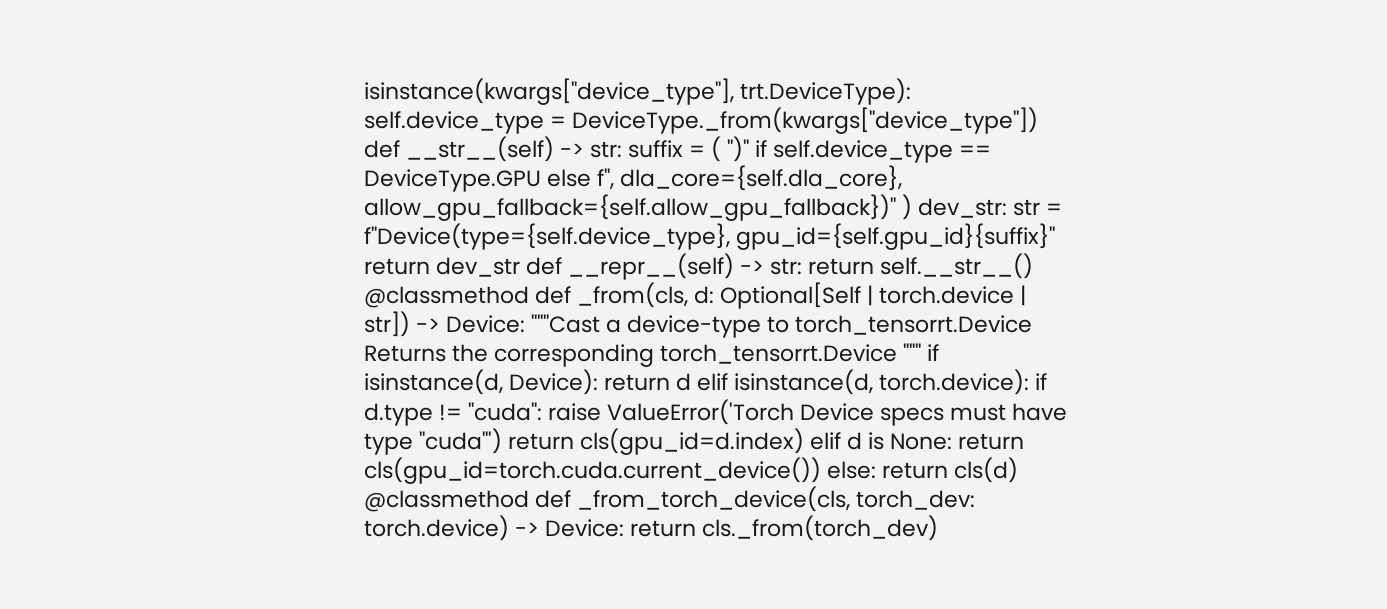isinstance(kwargs["device_type"], trt.DeviceType): self.device_type = DeviceType._from(kwargs["device_type"])
def __str__(self) -> str: suffix = ( ")" if self.device_type == DeviceType.GPU else f", dla_core={self.dla_core}, allow_gpu_fallback={self.allow_gpu_fallback})" ) dev_str: str = f"Device(type={self.device_type}, gpu_id={self.gpu_id}{suffix}" return dev_str def __repr__(self) -> str: return self.__str__() @classmethod def _from(cls, d: Optional[Self | torch.device | str]) -> Device: """Cast a device-type to torch_tensorrt.Device Returns the corresponding torch_tensorrt.Device """ if isinstance(d, Device): return d elif isinstance(d, torch.device): if d.type != "cuda": raise ValueError('Torch Device specs must have type "cuda"') return cls(gpu_id=d.index) elif d is None: return cls(gpu_id=torch.cuda.current_device()) else: return cls(d) @classmethod def _from_torch_device(cls, torch_dev: torch.device) -> Device: return cls._from(torch_dev)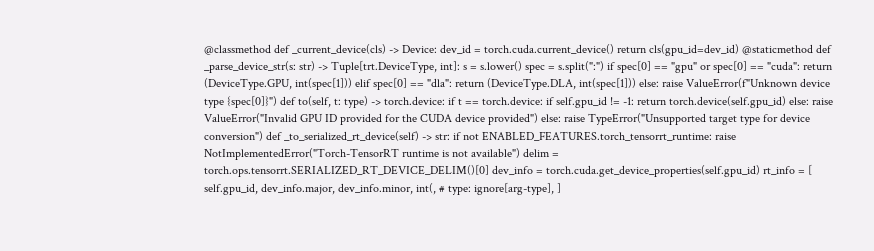@classmethod def _current_device(cls) -> Device: dev_id = torch.cuda.current_device() return cls(gpu_id=dev_id) @staticmethod def _parse_device_str(s: str) -> Tuple[trt.DeviceType, int]: s = s.lower() spec = s.split(":") if spec[0] == "gpu" or spec[0] == "cuda": return (DeviceType.GPU, int(spec[1])) elif spec[0] == "dla": return (DeviceType.DLA, int(spec[1])) else: raise ValueError(f"Unknown device type {spec[0]}") def to(self, t: type) -> torch.device: if t == torch.device: if self.gpu_id != -1: return torch.device(self.gpu_id) else: raise ValueError("Invalid GPU ID provided for the CUDA device provided") else: raise TypeError("Unsupported target type for device conversion") def _to_serialized_rt_device(self) -> str: if not ENABLED_FEATURES.torch_tensorrt_runtime: raise NotImplementedError("Torch-TensorRT runtime is not available") delim = torch.ops.tensorrt.SERIALIZED_RT_DEVICE_DELIM()[0] dev_info = torch.cuda.get_device_properties(self.gpu_id) rt_info = [ self.gpu_id, dev_info.major, dev_info.minor, int(, # type: ignore[arg-type], ]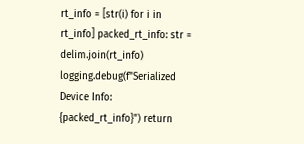rt_info = [str(i) for i in rt_info] packed_rt_info: str = delim.join(rt_info) logging.debug(f"Serialized Device Info: {packed_rt_info}") return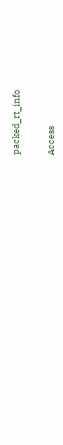packed_rt_info


Access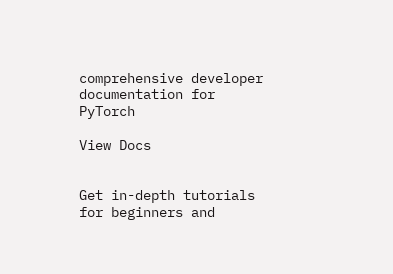comprehensive developer documentation for PyTorch

View Docs


Get in-depth tutorials for beginners and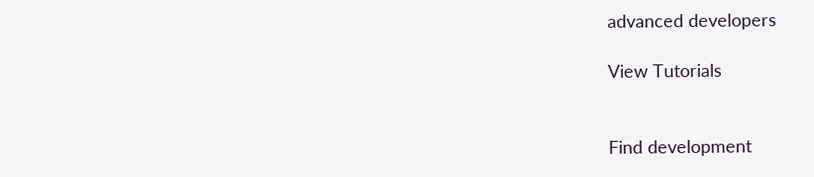advanced developers

View Tutorials


Find development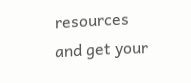resources and get your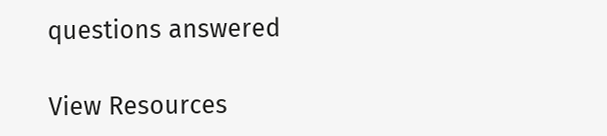questions answered

View Resources